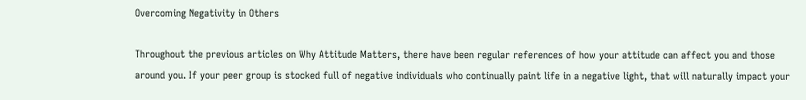Overcoming Negativity in Others

Throughout the previous articles on Why Attitude Matters, there have been regular references of how your attitude can affect you and those around you. If your peer group is stocked full of negative individuals who continually paint life in a negative light, that will naturally impact your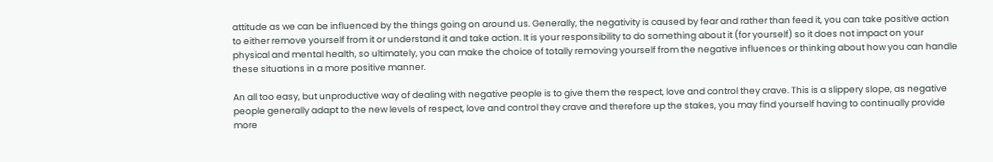attitude as we can be influenced by the things going on around us. Generally, the negativity is caused by fear and rather than feed it, you can take positive action to either remove yourself from it or understand it and take action. It is your responsibility to do something about it (for yourself) so it does not impact on your physical and mental health, so ultimately, you can make the choice of totally removing yourself from the negative influences or thinking about how you can handle these situations in a more positive manner.

An all too easy, but unproductive way of dealing with negative people is to give them the respect, love and control they crave. This is a slippery slope, as negative people generally adapt to the new levels of respect, love and control they crave and therefore up the stakes, you may find yourself having to continually provide more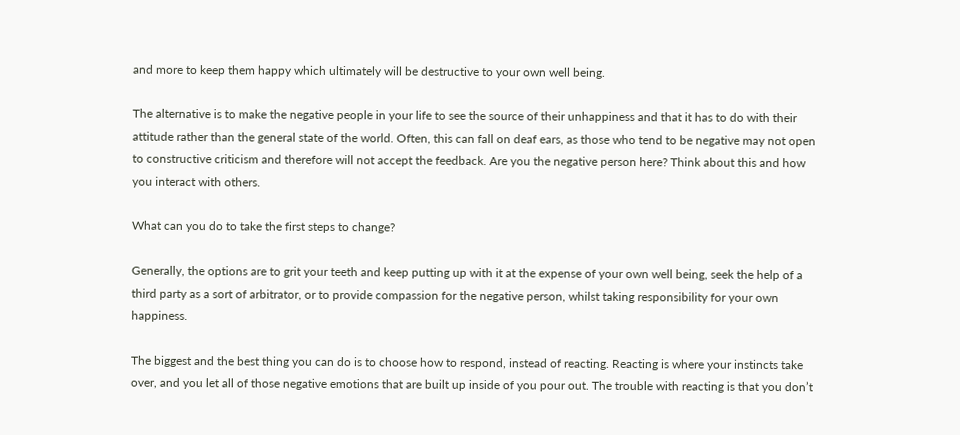and more to keep them happy which ultimately will be destructive to your own well being.

The alternative is to make the negative people in your life to see the source of their unhappiness and that it has to do with their attitude rather than the general state of the world. Often, this can fall on deaf ears, as those who tend to be negative may not open to constructive criticism and therefore will not accept the feedback. Are you the negative person here? Think about this and how you interact with others.

What can you do to take the first steps to change?

Generally, the options are to grit your teeth and keep putting up with it at the expense of your own well being, seek the help of a third party as a sort of arbitrator, or to provide compassion for the negative person, whilst taking responsibility for your own happiness.

The biggest and the best thing you can do is to choose how to respond, instead of reacting. Reacting is where your instincts take over, and you let all of those negative emotions that are built up inside of you pour out. The trouble with reacting is that you don’t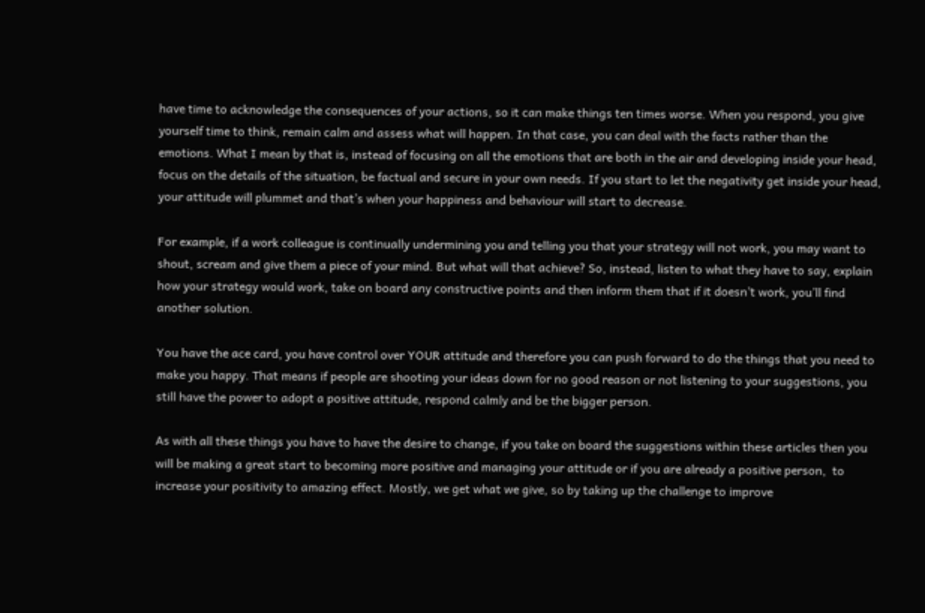have time to acknowledge the consequences of your actions, so it can make things ten times worse. When you respond, you give yourself time to think, remain calm and assess what will happen. In that case, you can deal with the facts rather than the emotions. What I mean by that is, instead of focusing on all the emotions that are both in the air and developing inside your head, focus on the details of the situation, be factual and secure in your own needs. If you start to let the negativity get inside your head, your attitude will plummet and that’s when your happiness and behaviour will start to decrease.

For example, if a work colleague is continually undermining you and telling you that your strategy will not work, you may want to shout, scream and give them a piece of your mind. But what will that achieve? So, instead, listen to what they have to say, explain how your strategy would work, take on board any constructive points and then inform them that if it doesn’t work, you’ll find another solution.

You have the ace card, you have control over YOUR attitude and therefore you can push forward to do the things that you need to make you happy. That means if people are shooting your ideas down for no good reason or not listening to your suggestions, you still have the power to adopt a positive attitude, respond calmly and be the bigger person.

As with all these things you have to have the desire to change, if you take on board the suggestions within these articles then you will be making a great start to becoming more positive and managing your attitude or if you are already a positive person,  to increase your positivity to amazing effect. Mostly, we get what we give, so by taking up the challenge to improve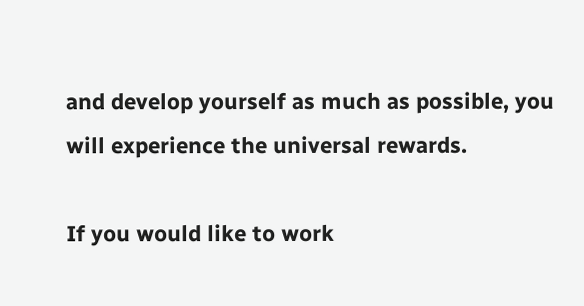and develop yourself as much as possible, you will experience the universal rewards.

If you would like to work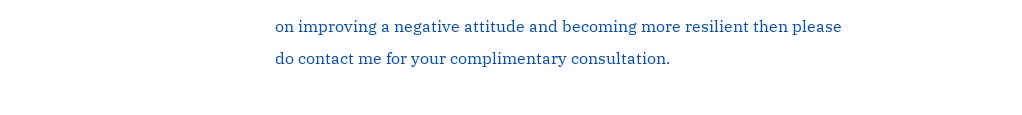on improving a negative attitude and becoming more resilient then please do contact me for your complimentary consultation.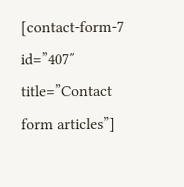[contact-form-7 id=”407″ title=”Contact form articles”]